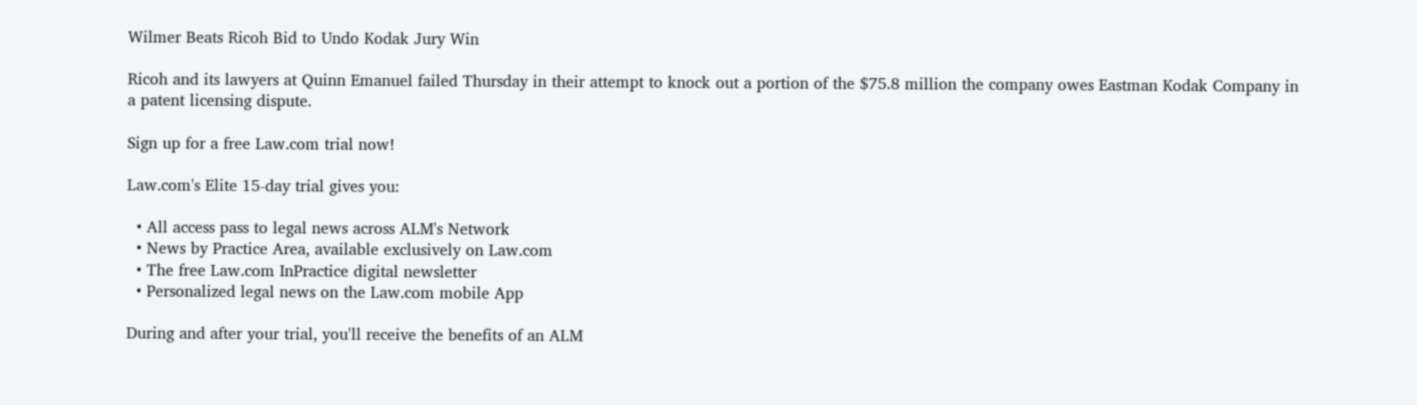Wilmer Beats Ricoh Bid to Undo Kodak Jury Win

Ricoh and its lawyers at Quinn Emanuel failed Thursday in their attempt to knock out a portion of the $75.8 million the company owes Eastman Kodak Company in a patent licensing dispute.

Sign up for a free Law.com trial now!

Law.com's Elite 15-day trial gives you:

  • All access pass to legal news across ALM's Network
  • News by Practice Area, available exclusively on Law.com
  • The free Law.com InPractice digital newsletter
  • Personalized legal news on the Law.com mobile App

During and after your trial, you'll receive the benefits of an ALM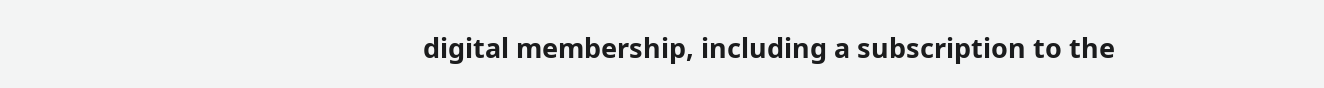digital membership, including a subscription to the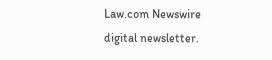Law.com Newswire digital newsletter.